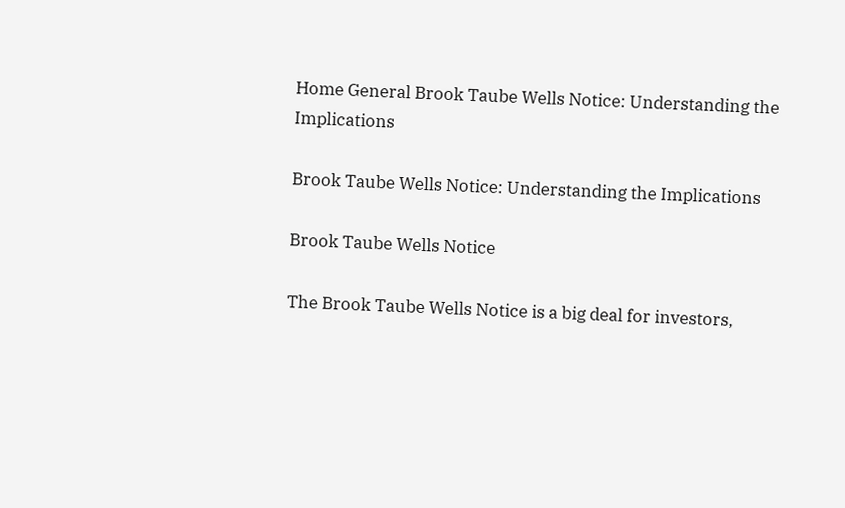Home General Brook Taube Wells Notice: Understanding the Implications

Brook Taube Wells Notice: Understanding the Implications

Brook Taube Wells Notice

The Brook Taube Wells Notice is a big deal for investors,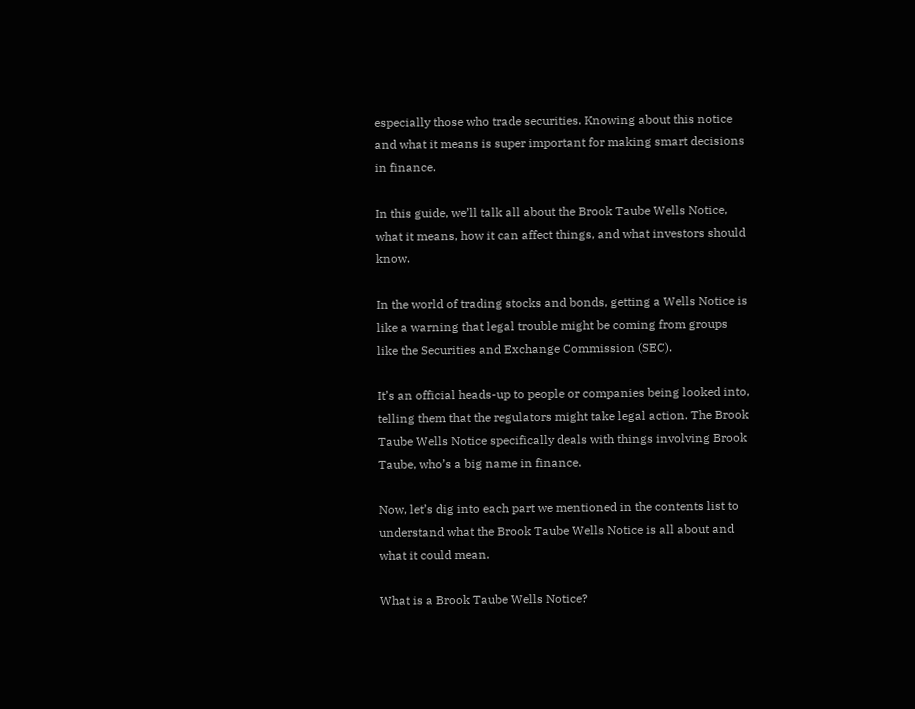especially those who trade securities. Knowing about this notice and what it means is super important for making smart decisions in finance.

In this guide, we’ll talk all about the Brook Taube Wells Notice, what it means, how it can affect things, and what investors should know.

In the world of trading stocks and bonds, getting a Wells Notice is like a warning that legal trouble might be coming from groups like the Securities and Exchange Commission (SEC).

It’s an official heads-up to people or companies being looked into, telling them that the regulators might take legal action. The Brook Taube Wells Notice specifically deals with things involving Brook Taube, who’s a big name in finance.

Now, let’s dig into each part we mentioned in the contents list to understand what the Brook Taube Wells Notice is all about and what it could mean.

What is a Brook Taube Wells Notice?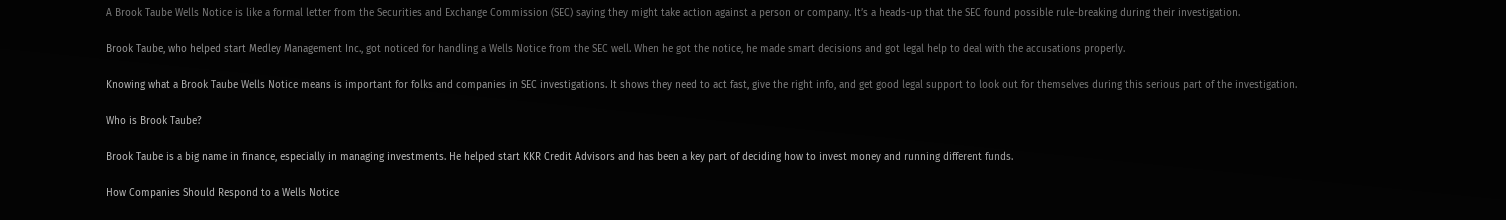A Brook Taube Wells Notice is like a formal letter from the Securities and Exchange Commission (SEC) saying they might take action against a person or company. It’s a heads-up that the SEC found possible rule-breaking during their investigation.

Brook Taube, who helped start Medley Management Inc., got noticed for handling a Wells Notice from the SEC well. When he got the notice, he made smart decisions and got legal help to deal with the accusations properly.

Knowing what a Brook Taube Wells Notice means is important for folks and companies in SEC investigations. It shows they need to act fast, give the right info, and get good legal support to look out for themselves during this serious part of the investigation.

Who is Brook Taube?

Brook Taube is a big name in finance, especially in managing investments. He helped start KKR Credit Advisors and has been a key part of deciding how to invest money and running different funds.

How Companies Should Respond to a Wells Notice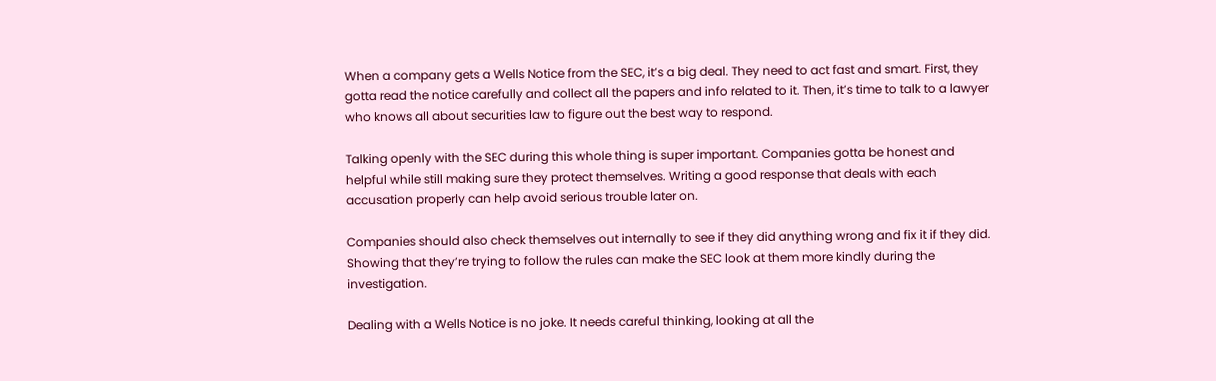When a company gets a Wells Notice from the SEC, it’s a big deal. They need to act fast and smart. First, they gotta read the notice carefully and collect all the papers and info related to it. Then, it’s time to talk to a lawyer who knows all about securities law to figure out the best way to respond.

Talking openly with the SEC during this whole thing is super important. Companies gotta be honest and helpful while still making sure they protect themselves. Writing a good response that deals with each accusation properly can help avoid serious trouble later on.

Companies should also check themselves out internally to see if they did anything wrong and fix it if they did. Showing that they’re trying to follow the rules can make the SEC look at them more kindly during the investigation.

Dealing with a Wells Notice is no joke. It needs careful thinking, looking at all the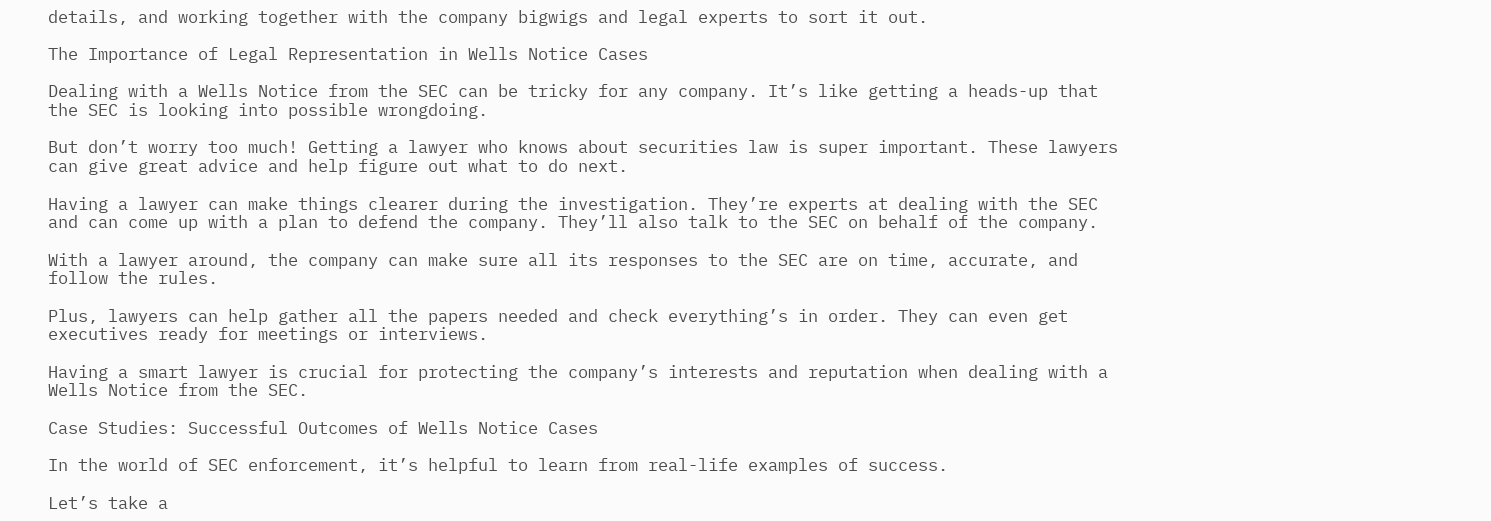details, and working together with the company bigwigs and legal experts to sort it out.

The Importance of Legal Representation in Wells Notice Cases

Dealing with a Wells Notice from the SEC can be tricky for any company. It’s like getting a heads-up that the SEC is looking into possible wrongdoing.

But don’t worry too much! Getting a lawyer who knows about securities law is super important. These lawyers can give great advice and help figure out what to do next.

Having a lawyer can make things clearer during the investigation. They’re experts at dealing with the SEC and can come up with a plan to defend the company. They’ll also talk to the SEC on behalf of the company.

With a lawyer around, the company can make sure all its responses to the SEC are on time, accurate, and follow the rules.

Plus, lawyers can help gather all the papers needed and check everything’s in order. They can even get executives ready for meetings or interviews.

Having a smart lawyer is crucial for protecting the company’s interests and reputation when dealing with a Wells Notice from the SEC.

Case Studies: Successful Outcomes of Wells Notice Cases

In the world of SEC enforcement, it’s helpful to learn from real-life examples of success.

Let’s take a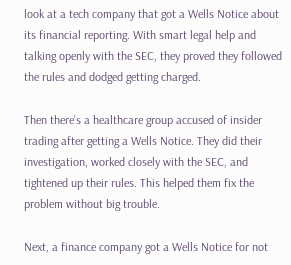look at a tech company that got a Wells Notice about its financial reporting. With smart legal help and talking openly with the SEC, they proved they followed the rules and dodged getting charged.

Then there’s a healthcare group accused of insider trading after getting a Wells Notice. They did their investigation, worked closely with the SEC, and tightened up their rules. This helped them fix the problem without big trouble.

Next, a finance company got a Wells Notice for not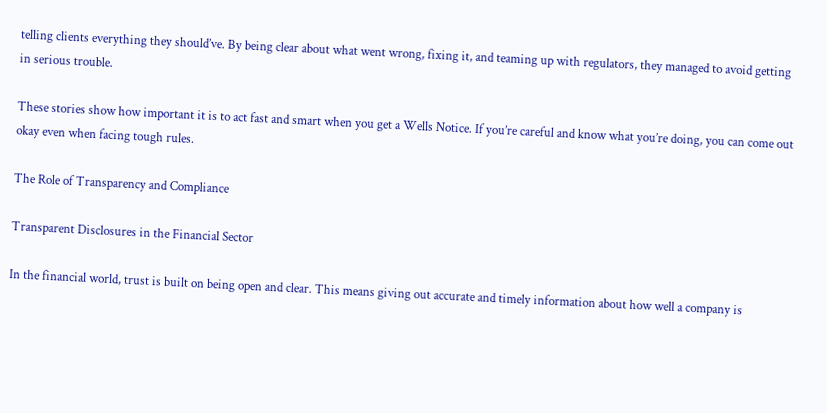telling clients everything they should’ve. By being clear about what went wrong, fixing it, and teaming up with regulators, they managed to avoid getting in serious trouble.

These stories show how important it is to act fast and smart when you get a Wells Notice. If you’re careful and know what you’re doing, you can come out okay even when facing tough rules.

The Role of Transparency and Compliance

Transparent Disclosures in the Financial Sector

In the financial world, trust is built on being open and clear. This means giving out accurate and timely information about how well a company is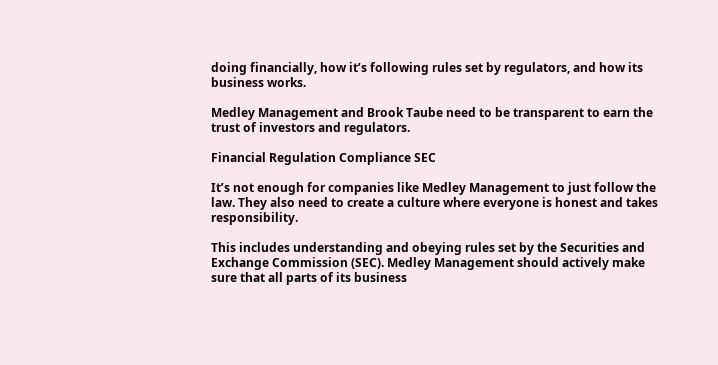doing financially, how it’s following rules set by regulators, and how its business works.

Medley Management and Brook Taube need to be transparent to earn the trust of investors and regulators.

Financial Regulation Compliance SEC

It’s not enough for companies like Medley Management to just follow the law. They also need to create a culture where everyone is honest and takes responsibility.

This includes understanding and obeying rules set by the Securities and Exchange Commission (SEC). Medley Management should actively make sure that all parts of its business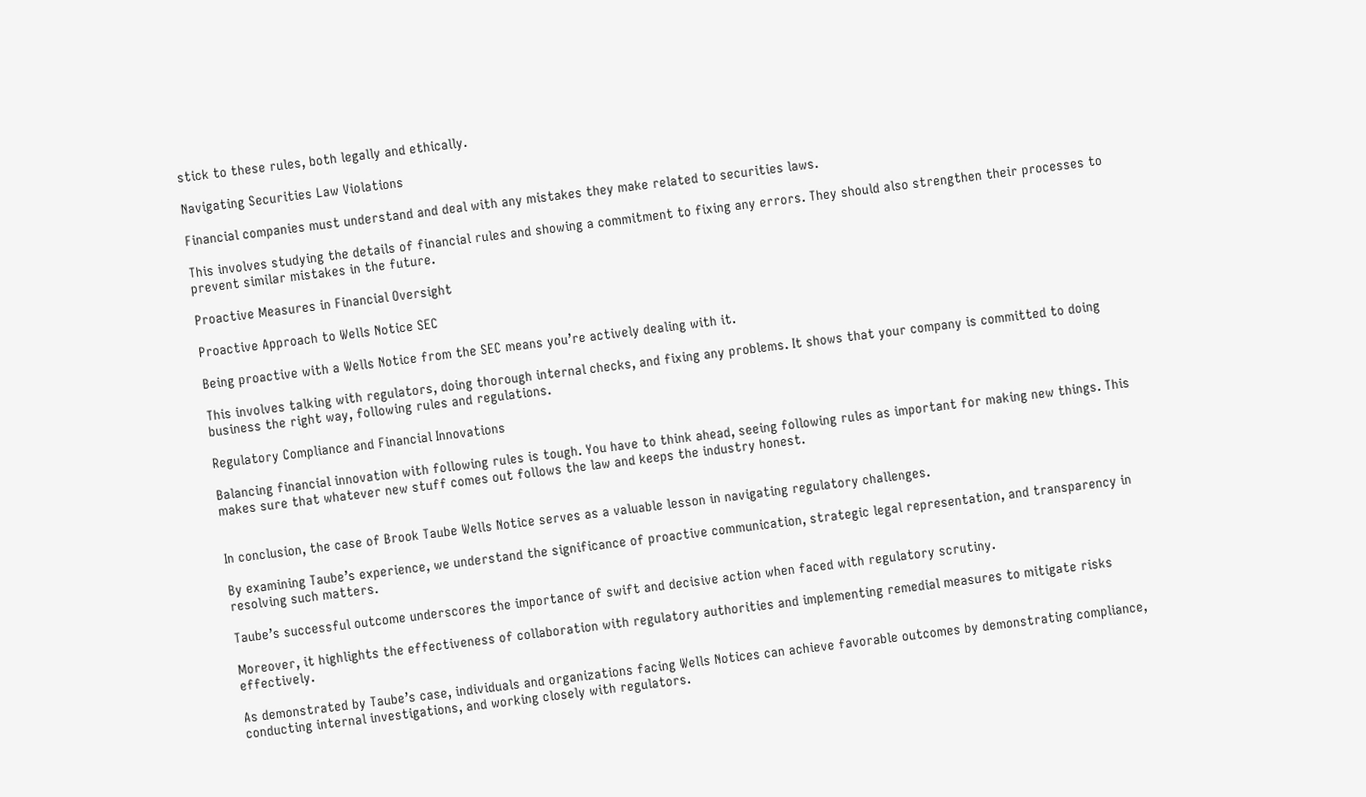stick to these rules, both legally and ethically.

Navigating Securities Law Violations

Financial companies must understand and deal with any mistakes they make related to securities laws.

This involves studying the details of financial rules and showing a commitment to fixing any errors. They should also strengthen their processes to prevent similar mistakes in the future.

Proactive Measures in Financial Oversight

Proactive Approach to Wells Notice SEC

Being proactive with a Wells Notice from the SEC means you’re actively dealing with it.

This involves talking with regulators, doing thorough internal checks, and fixing any problems. It shows that your company is committed to doing business the right way, following rules and regulations.

Regulatory Compliance and Financial Innovations

Balancing financial innovation with following rules is tough. You have to think ahead, seeing following rules as important for making new things. This makes sure that whatever new stuff comes out follows the law and keeps the industry honest.


In conclusion, the case of Brook Taube Wells Notice serves as a valuable lesson in navigating regulatory challenges.

By examining Taube’s experience, we understand the significance of proactive communication, strategic legal representation, and transparency in resolving such matters.

Taube’s successful outcome underscores the importance of swift and decisive action when faced with regulatory scrutiny.

Moreover, it highlights the effectiveness of collaboration with regulatory authorities and implementing remedial measures to mitigate risks effectively.

As demonstrated by Taube’s case, individuals and organizations facing Wells Notices can achieve favorable outcomes by demonstrating compliance, conducting internal investigations, and working closely with regulators.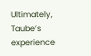Ultimately, Taube’s experience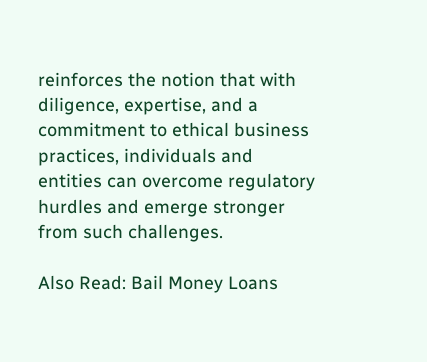reinforces the notion that with diligence, expertise, and a commitment to ethical business practices, individuals and entities can overcome regulatory hurdles and emerge stronger from such challenges.

Also Read: Bail Money Loans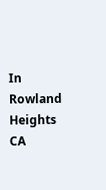In Rowland Heights CA